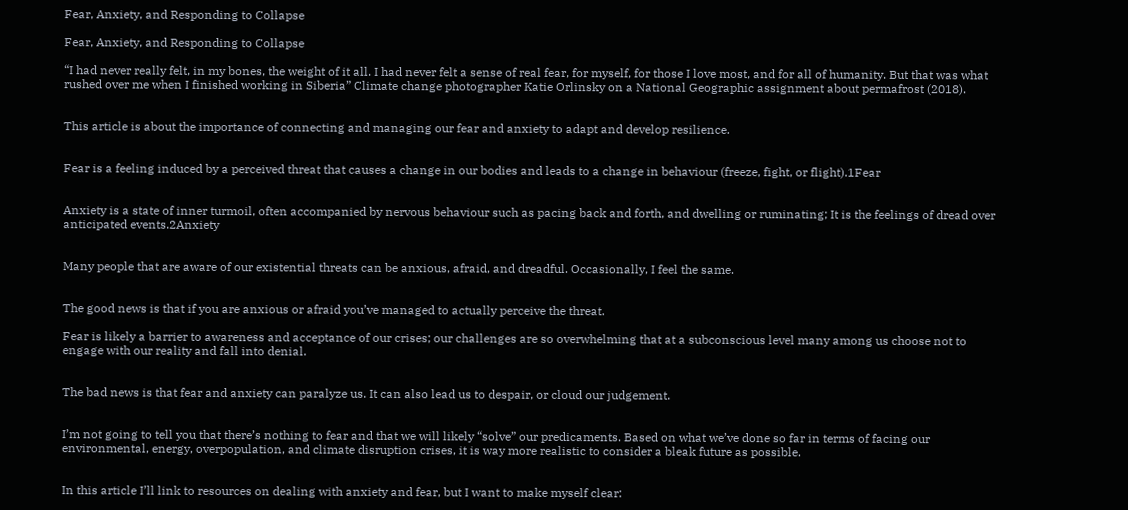Fear, Anxiety, and Responding to Collapse

Fear, Anxiety, and Responding to Collapse

“I had never really felt, in my bones, the weight of it all. I had never felt a sense of real fear, for myself, for those I love most, and for all of humanity. But that was what rushed over me when I finished working in Siberia” Climate change photographer Katie Orlinsky on a National Geographic assignment about permafrost (2018).


This article is about the importance of connecting and managing our fear and anxiety to adapt and develop resilience.


Fear is a feeling induced by a perceived threat that causes a change in our bodies and leads to a change in behaviour (freeze, fight, or flight).1Fear


Anxiety is a state of inner turmoil, often accompanied by nervous behaviour such as pacing back and forth, and dwelling or ruminating; It is the feelings of dread over anticipated events.2Anxiety


Many people that are aware of our existential threats can be anxious, afraid, and dreadful. Occasionally, I feel the same.


The good news is that if you are anxious or afraid you’ve managed to actually perceive the threat.

Fear is likely a barrier to awareness and acceptance of our crises; our challenges are so overwhelming that at a subconscious level many among us choose not to engage with our reality and fall into denial.


The bad news is that fear and anxiety can paralyze us. It can also lead us to despair, or cloud our judgement.


I’m not going to tell you that there’s nothing to fear and that we will likely “solve” our predicaments. Based on what we’ve done so far in terms of facing our environmental, energy, overpopulation, and climate disruption crises, it is way more realistic to consider a bleak future as possible.


In this article I’ll link to resources on dealing with anxiety and fear, but I want to make myself clear: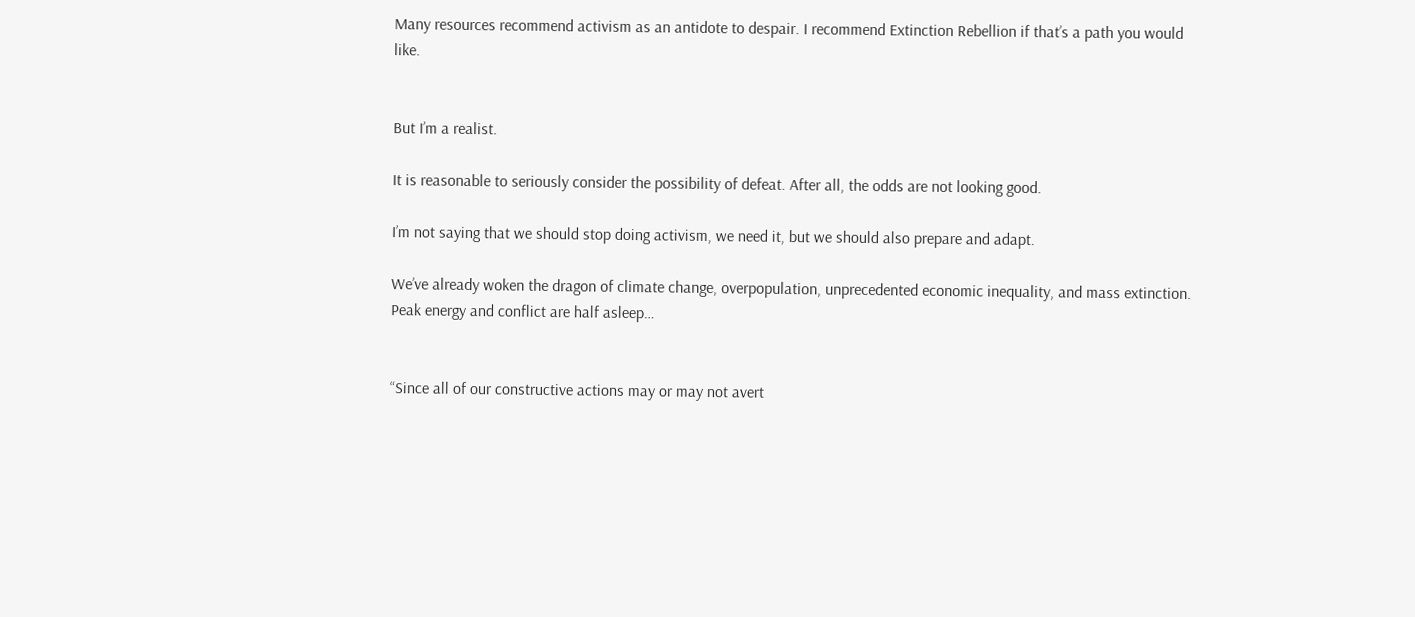Many resources recommend activism as an antidote to despair. I recommend Extinction Rebellion if that’s a path you would like.


But I’m a realist.

It is reasonable to seriously consider the possibility of defeat. After all, the odds are not looking good.

I’m not saying that we should stop doing activism, we need it, but we should also prepare and adapt.

We’ve already woken the dragon of climate change, overpopulation, unprecedented economic inequality, and mass extinction. Peak energy and conflict are half asleep…


“Since all of our constructive actions may or may not avert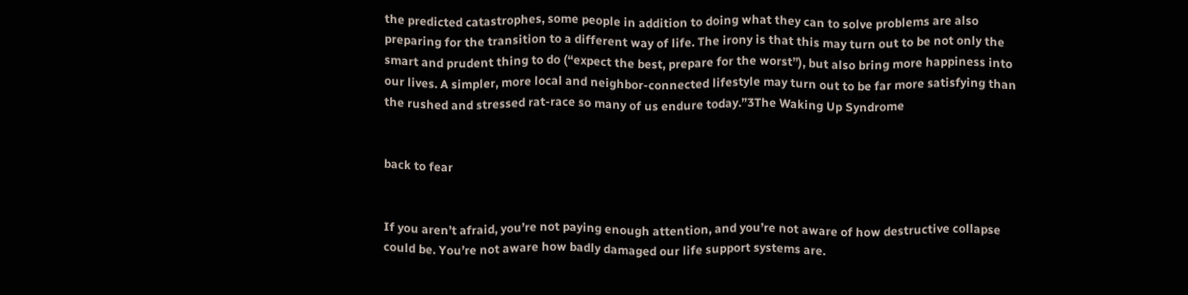the predicted catastrophes, some people in addition to doing what they can to solve problems are also preparing for the transition to a different way of life. The irony is that this may turn out to be not only the smart and prudent thing to do (“expect the best, prepare for the worst”), but also bring more happiness into our lives. A simpler, more local and neighbor-connected lifestyle may turn out to be far more satisfying than the rushed and stressed rat-race so many of us endure today.”3The Waking Up Syndrome


back to fear


If you aren’t afraid, you’re not paying enough attention, and you’re not aware of how destructive collapse could be. You’re not aware how badly damaged our life support systems are.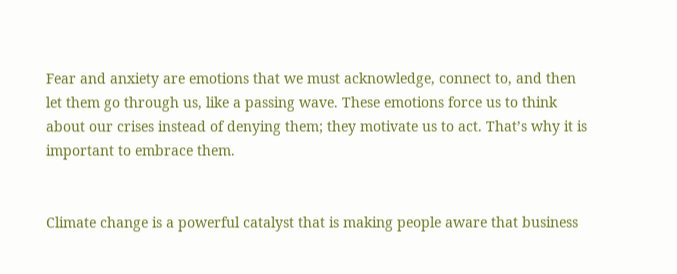Fear and anxiety are emotions that we must acknowledge, connect to, and then let them go through us, like a passing wave. These emotions force us to think about our crises instead of denying them; they motivate us to act. That’s why it is important to embrace them.


Climate change is a powerful catalyst that is making people aware that business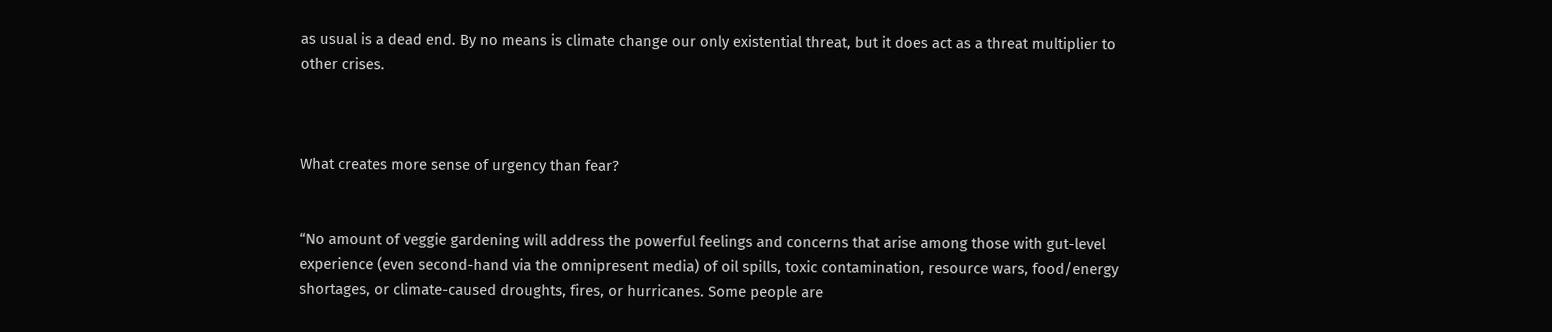as usual is a dead end. By no means is climate change our only existential threat, but it does act as a threat multiplier to other crises.



What creates more sense of urgency than fear?


“No amount of veggie gardening will address the powerful feelings and concerns that arise among those with gut-level experience (even second-hand via the omnipresent media) of oil spills, toxic contamination, resource wars, food/energy shortages, or climate-caused droughts, fires, or hurricanes. Some people are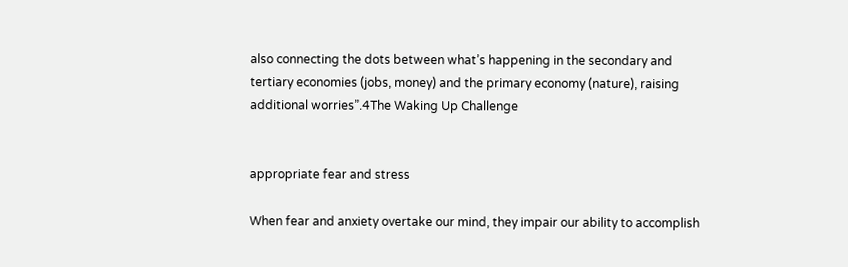also connecting the dots between what’s happening in the secondary and tertiary economies (jobs, money) and the primary economy (nature), raising additional worries”.4The Waking Up Challenge


appropriate fear and stress

When fear and anxiety overtake our mind, they impair our ability to accomplish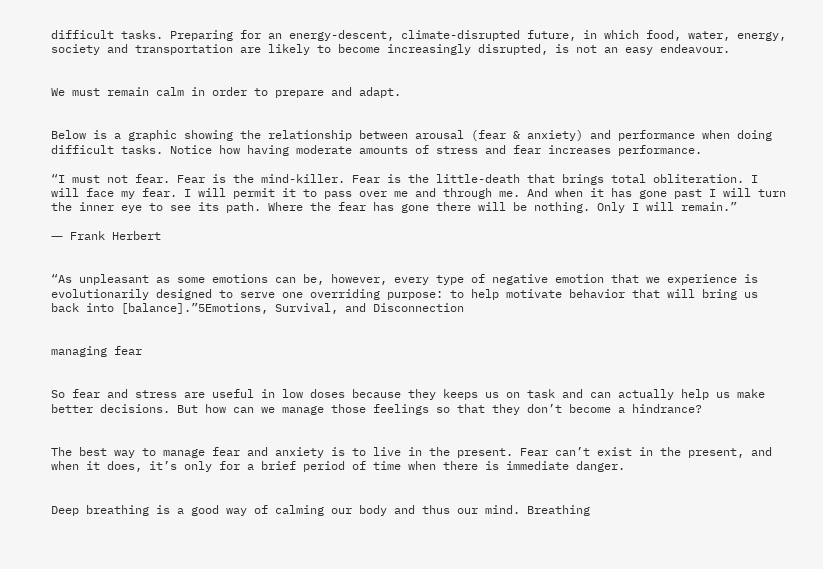difficult tasks. Preparing for an energy-descent, climate-disrupted future, in which food, water, energy, society and transportation are likely to become increasingly disrupted, is not an easy endeavour.


We must remain calm in order to prepare and adapt.


Below is a graphic showing the relationship between arousal (fear & anxiety) and performance when doing difficult tasks. Notice how having moderate amounts of stress and fear increases performance.

“I must not fear. Fear is the mind-killer. Fear is the little-death that brings total obliteration. I will face my fear. I will permit it to pass over me and through me. And when it has gone past I will turn the inner eye to see its path. Where the fear has gone there will be nothing. Only I will remain.”

― Frank Herbert


“As unpleasant as some emotions can be, however, every type of negative emotion that we experience is evolutionarily designed to serve one overriding purpose: to help motivate behavior that will bring us back into [balance].”5Emotions, Survival, and Disconnection


managing fear


So fear and stress are useful in low doses because they keeps us on task and can actually help us make better decisions. But how can we manage those feelings so that they don’t become a hindrance?


The best way to manage fear and anxiety is to live in the present. Fear can’t exist in the present, and when it does, it’s only for a brief period of time when there is immediate danger.


Deep breathing is a good way of calming our body and thus our mind. Breathing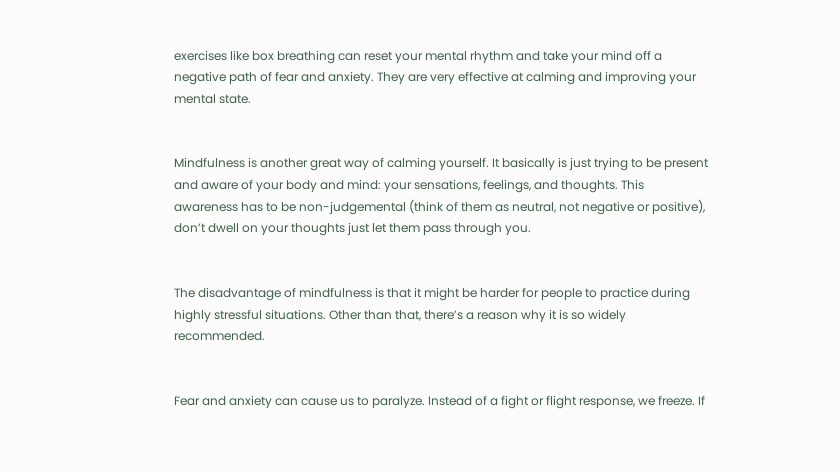exercises like box breathing can reset your mental rhythm and take your mind off a negative path of fear and anxiety. They are very effective at calming and improving your mental state.


Mindfulness is another great way of calming yourself. It basically is just trying to be present and aware of your body and mind: your sensations, feelings, and thoughts. This awareness has to be non-judgemental (think of them as neutral, not negative or positive), don’t dwell on your thoughts just let them pass through you.


The disadvantage of mindfulness is that it might be harder for people to practice during highly stressful situations. Other than that, there’s a reason why it is so widely recommended.


Fear and anxiety can cause us to paralyze. Instead of a fight or flight response, we freeze. If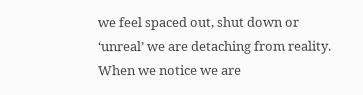we feel spaced out, shut down or ‘unreal’ we are detaching from reality. When we notice we are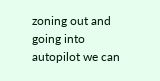zoning out and going into autopilot we can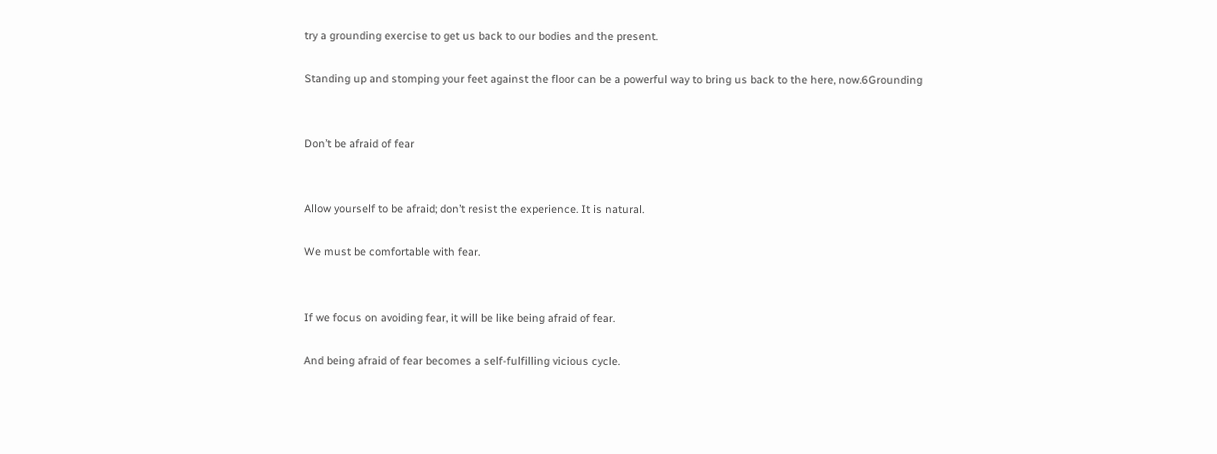try a grounding exercise to get us back to our bodies and the present.

Standing up and stomping your feet against the floor can be a powerful way to bring us back to the here, now.6Grounding


Don’t be afraid of fear


Allow yourself to be afraid; don’t resist the experience. It is natural.

We must be comfortable with fear.


If we focus on avoiding fear, it will be like being afraid of fear.

And being afraid of fear becomes a self-fulfilling vicious cycle.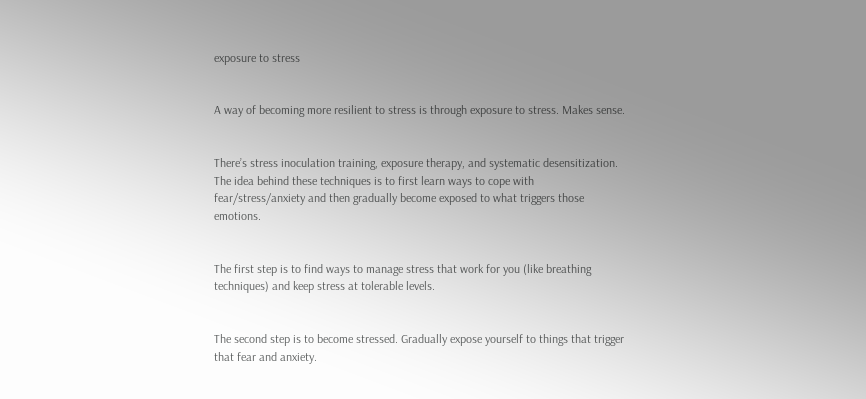exposure to stress


A way of becoming more resilient to stress is through exposure to stress. Makes sense.


There’s stress inoculation training, exposure therapy, and systematic desensitization. The idea behind these techniques is to first learn ways to cope with fear/stress/anxiety and then gradually become exposed to what triggers those emotions.


The first step is to find ways to manage stress that work for you (like breathing techniques) and keep stress at tolerable levels.


The second step is to become stressed. Gradually expose yourself to things that trigger that fear and anxiety.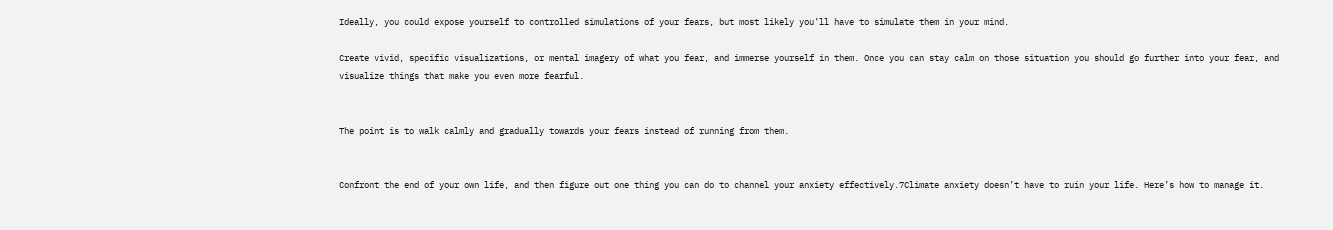Ideally, you could expose yourself to controlled simulations of your fears, but most likely you’ll have to simulate them in your mind.

Create vivid, specific visualizations, or mental imagery of what you fear, and immerse yourself in them. Once you can stay calm on those situation you should go further into your fear, and visualize things that make you even more fearful.


The point is to walk calmly and gradually towards your fears instead of running from them.


Confront the end of your own life, and then figure out one thing you can do to channel your anxiety effectively.7Climate anxiety doesn’t have to ruin your life. Here’s how to manage it.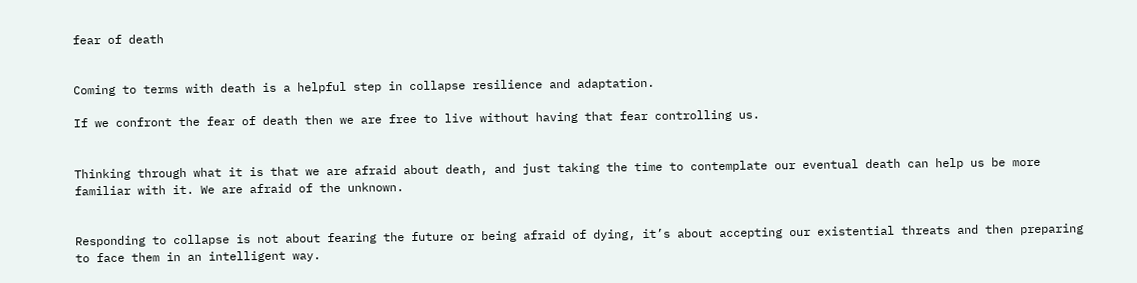fear of death


Coming to terms with death is a helpful step in collapse resilience and adaptation.

If we confront the fear of death then we are free to live without having that fear controlling us.


Thinking through what it is that we are afraid about death, and just taking the time to contemplate our eventual death can help us be more familiar with it. We are afraid of the unknown.


Responding to collapse is not about fearing the future or being afraid of dying, it’s about accepting our existential threats and then preparing to face them in an intelligent way.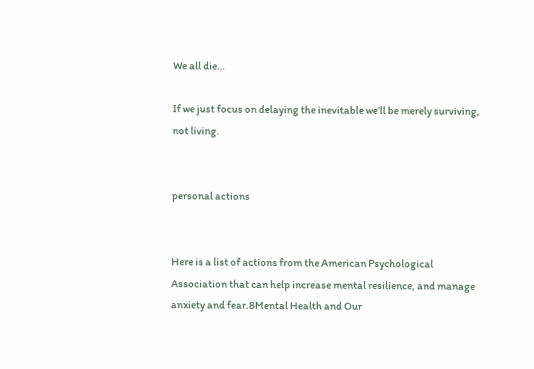We all die…

If we just focus on delaying the inevitable we’ll be merely surviving, not living.


personal actions


Here is a list of actions from the American Psychological Association that can help increase mental resilience, and manage anxiety and fear.8Mental Health and Our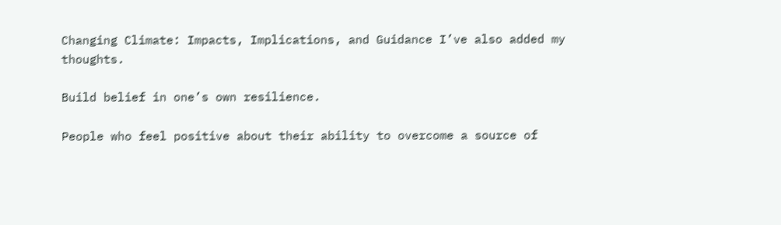Changing Climate: Impacts, Implications, and Guidance I’ve also added my thoughts.

Build belief in one’s own resilience.

People who feel positive about their ability to overcome a source of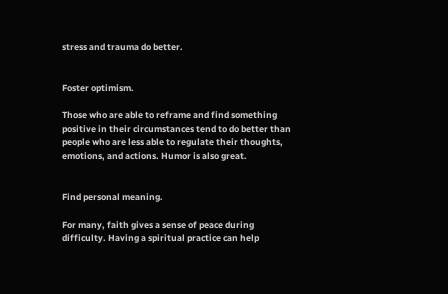stress and trauma do better.


Foster optimism.

Those who are able to reframe and find something positive in their circumstances tend to do better than people who are less able to regulate their thoughts, emotions, and actions. Humor is also great.


Find personal meaning.

For many, faith gives a sense of peace during difficulty. Having a spiritual practice can help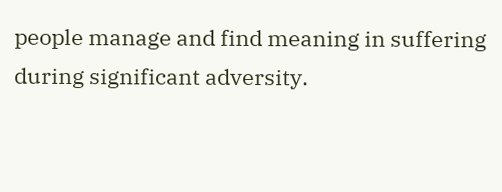people manage and find meaning in suffering during significant adversity.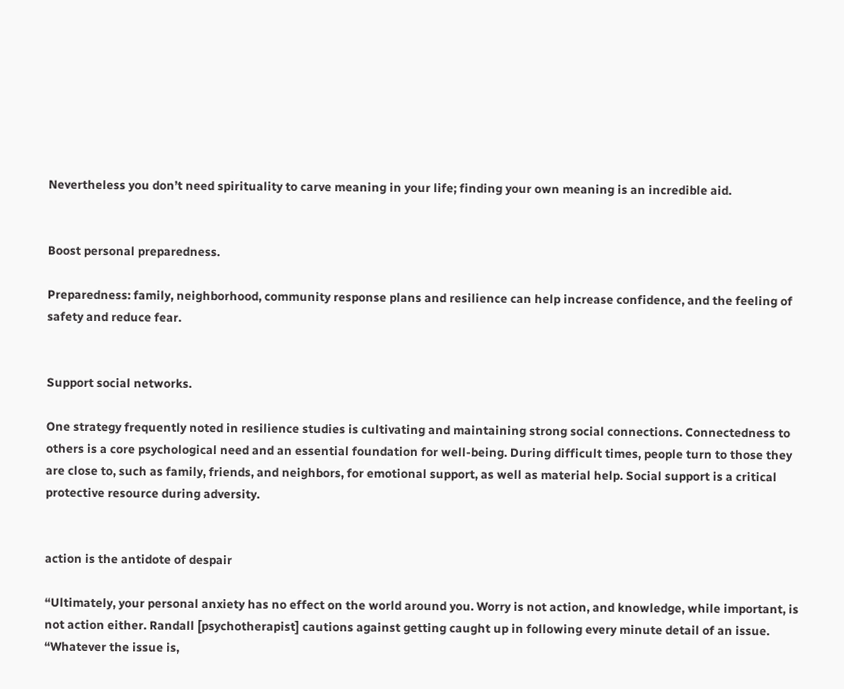Nevertheless you don’t need spirituality to carve meaning in your life; finding your own meaning is an incredible aid.


Boost personal preparedness.

Preparedness: family, neighborhood, community response plans and resilience can help increase confidence, and the feeling of safety and reduce fear.


Support social networks.

One strategy frequently noted in resilience studies is cultivating and maintaining strong social connections. Connectedness to others is a core psychological need and an essential foundation for well-being. During difficult times, people turn to those they are close to, such as family, friends, and neighbors, for emotional support, as well as material help. Social support is a critical protective resource during adversity.


action is the antidote of despair

“Ultimately, your personal anxiety has no effect on the world around you. Worry is not action, and knowledge, while important, is not action either. Randall [psychotherapist] cautions against getting caught up in following every minute detail of an issue. “Whatever the issue is,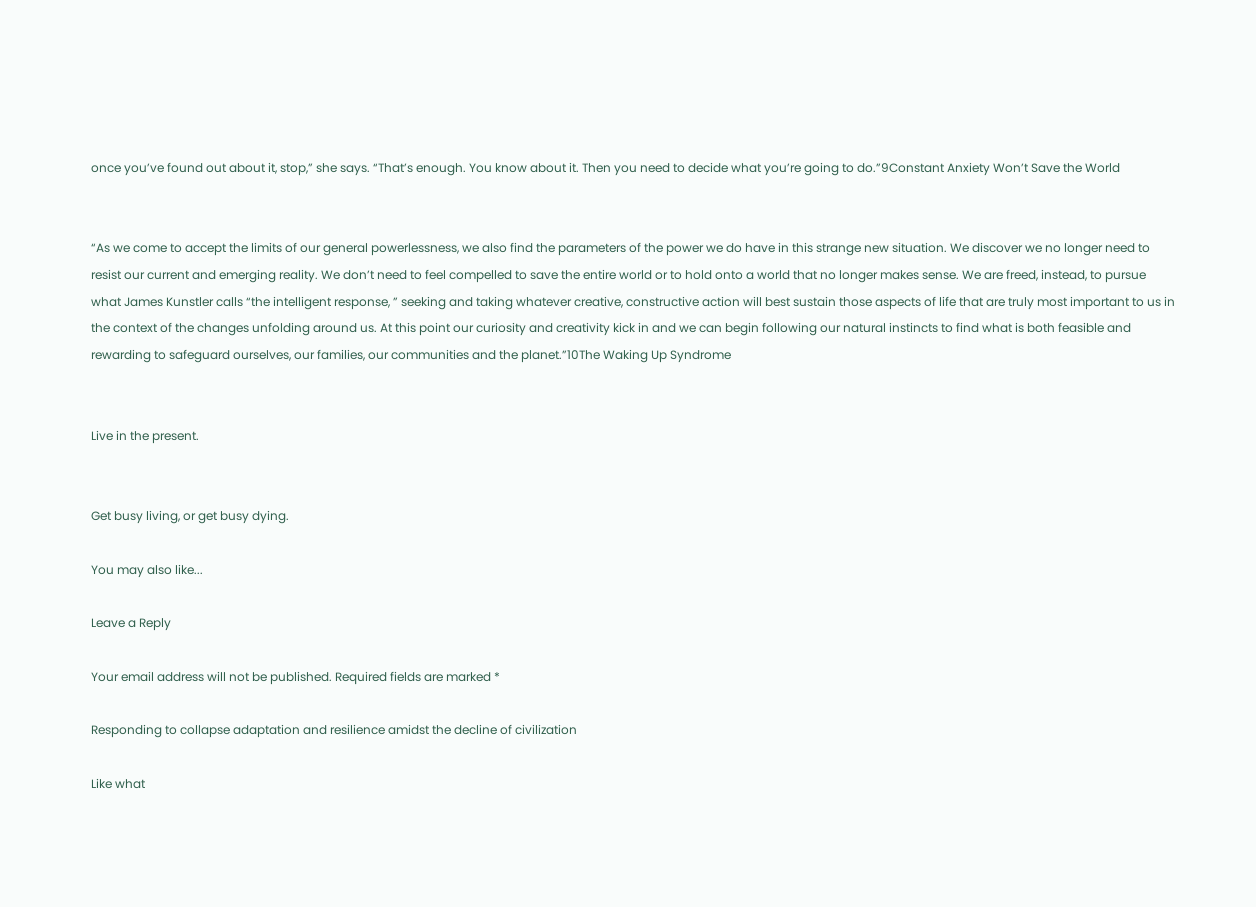once you’ve found out about it, stop,” she says. “That’s enough. You know about it. Then you need to decide what you’re going to do.”9Constant Anxiety Won’t Save the World


“As we come to accept the limits of our general powerlessness, we also find the parameters of the power we do have in this strange new situation. We discover we no longer need to resist our current and emerging reality. We don’t need to feel compelled to save the entire world or to hold onto a world that no longer makes sense. We are freed, instead, to pursue what James Kunstler calls “the intelligent response, ” seeking and taking whatever creative, constructive action will best sustain those aspects of life that are truly most important to us in the context of the changes unfolding around us. At this point our curiosity and creativity kick in and we can begin following our natural instincts to find what is both feasible and rewarding to safeguard ourselves, our families, our communities and the planet.”10The Waking Up Syndrome


Live in the present.


Get busy living, or get busy dying.

You may also like...

Leave a Reply

Your email address will not be published. Required fields are marked *

Responding to collapse adaptation and resilience amidst the decline of civilization

Like what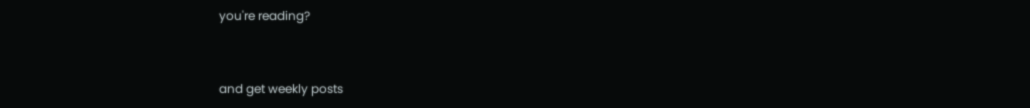you're reading?


and get weekly posts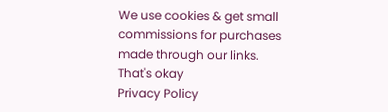We use cookies & get small commissions for purchases made through our links.
That's okay
Privacy Policy